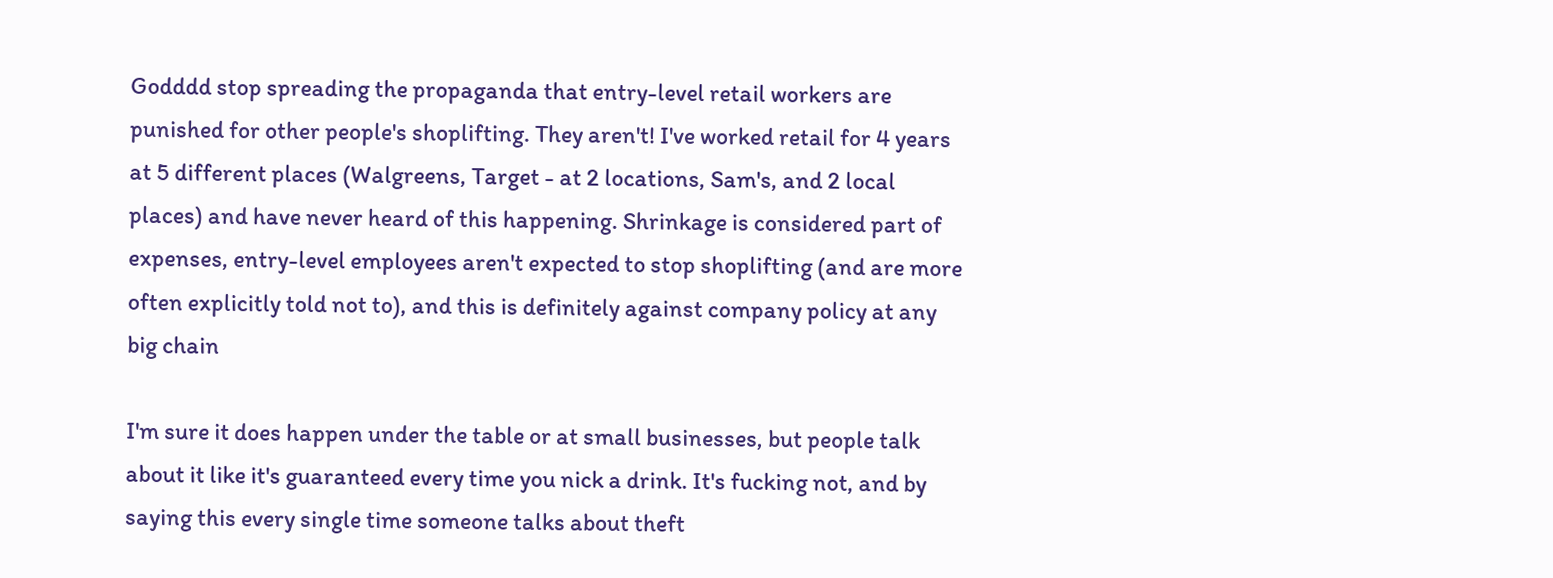Godddd stop spreading the propaganda that entry-level retail workers are punished for other people's shoplifting. They aren't! I've worked retail for 4 years at 5 different places (Walgreens, Target - at 2 locations, Sam's, and 2 local places) and have never heard of this happening. Shrinkage is considered part of expenses, entry-level employees aren't expected to stop shoplifting (and are more often explicitly told not to), and this is definitely against company policy at any big chain

I'm sure it does happen under the table or at small businesses, but people talk about it like it's guaranteed every time you nick a drink. It's fucking not, and by saying this every single time someone talks about theft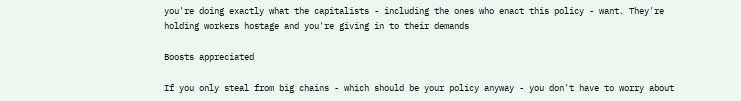you're doing exactly what the capitalists - including the ones who enact this policy - want. They're holding workers hostage and you're giving in to their demands

Boosts appreciated

If you only steal from big chains - which should be your policy anyway - you don't have to worry about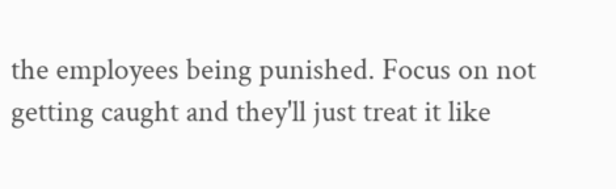the employees being punished. Focus on not getting caught and they'll just treat it like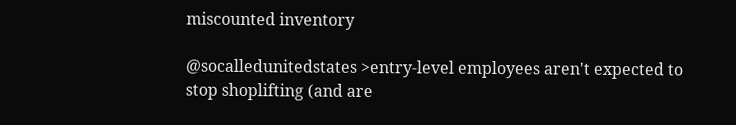miscounted inventory

@socalledunitedstates >entry-level employees aren't expected to stop shoplifting (and are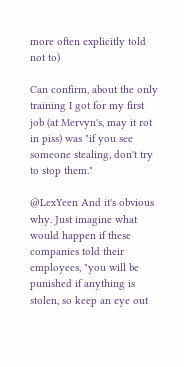more often explicitly told not to)

Can confirm, about the only training I got for my first job (at Mervyn's, may it rot in piss) was "if you see someone stealing, don't try to stop them."

@LexYeen And it's obvious why. Just imagine what would happen if these companies told their employees, "you will be punished if anything is stolen, so keep an eye out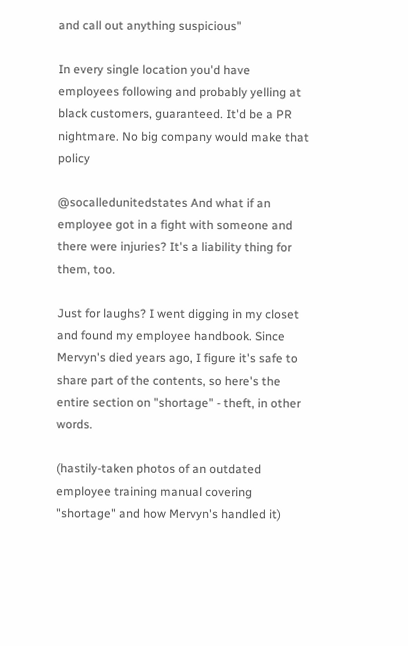and call out anything suspicious"

In every single location you'd have employees following and probably yelling at black customers, guaranteed. It'd be a PR nightmare. No big company would make that policy

@socalledunitedstates And what if an employee got in a fight with someone and there were injuries? It's a liability thing for them, too.

Just for laughs? I went digging in my closet and found my employee handbook. Since Mervyn's died years ago, I figure it's safe to share part of the contents, so here's the entire section on "shortage" - theft, in other words.

(hastily-taken photos of an outdated employee training manual covering "shortage" and how Mervyn's handled it)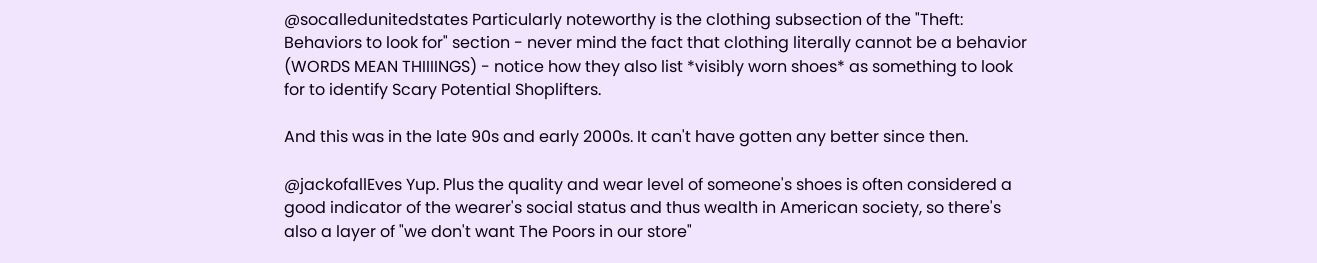@socalledunitedstates Particularly noteworthy is the clothing subsection of the "Theft: Behaviors to look for" section - never mind the fact that clothing literally cannot be a behavior (WORDS MEAN THIIIINGS) - notice how they also list *visibly worn shoes* as something to look for to identify Scary Potential Shoplifters.

And this was in the late 90s and early 2000s. It can't have gotten any better since then.

@jackofallEves Yup. Plus the quality and wear level of someone's shoes is often considered a good indicator of the wearer's social status and thus wealth in American society, so there's also a layer of "we don't want The Poors in our store"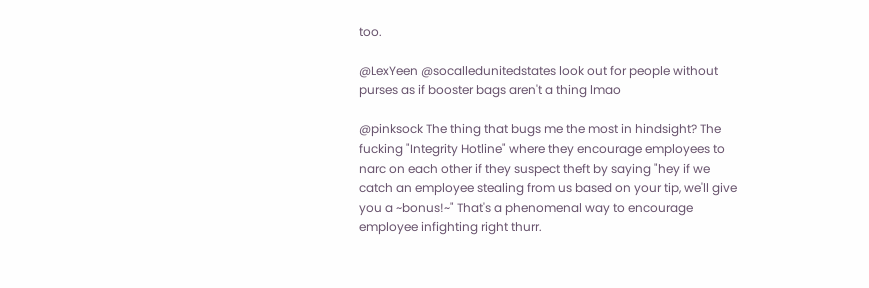too.

@LexYeen @socalledunitedstates look out for people without purses as if booster bags aren't a thing lmao

@pinksock The thing that bugs me the most in hindsight? The fucking "Integrity Hotline" where they encourage employees to narc on each other if they suspect theft by saying "hey if we catch an employee stealing from us based on your tip, we'll give you a ~bonus!~" That's a phenomenal way to encourage employee infighting right thurr.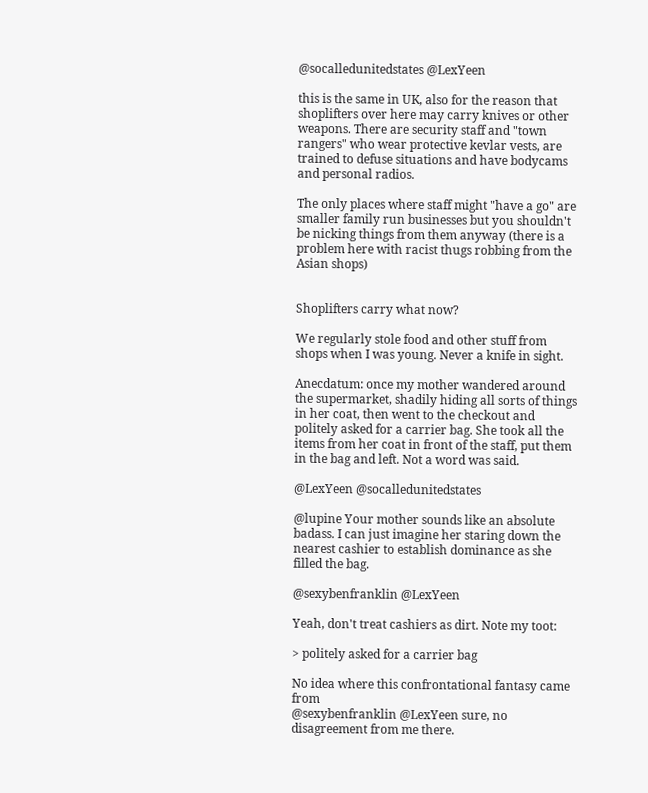@socalledunitedstates @LexYeen

this is the same in UK, also for the reason that shoplifters over here may carry knives or other weapons. There are security staff and "town rangers" who wear protective kevlar vests, are trained to defuse situations and have bodycams and personal radios.

The only places where staff might "have a go" are smaller family run businesses but you shouldn't be nicking things from them anyway (there is a problem here with racist thugs robbing from the Asian shops)


Shoplifters carry what now?

We regularly stole food and other stuff from shops when I was young. Never a knife in sight.

Anecdatum: once my mother wandered around the supermarket, shadily hiding all sorts of things in her coat, then went to the checkout and politely asked for a carrier bag. She took all the items from her coat in front of the staff, put them in the bag and left. Not a word was said.

@LexYeen @socalledunitedstates

@lupine Your mother sounds like an absolute badass. I can just imagine her staring down the nearest cashier to establish dominance as she filled the bag.

@sexybenfranklin @LexYeen

Yeah, don't treat cashiers as dirt. Note my toot:

> politely asked for a carrier bag

No idea where this confrontational fantasy came from
@sexybenfranklin @LexYeen sure, no disagreement from me there.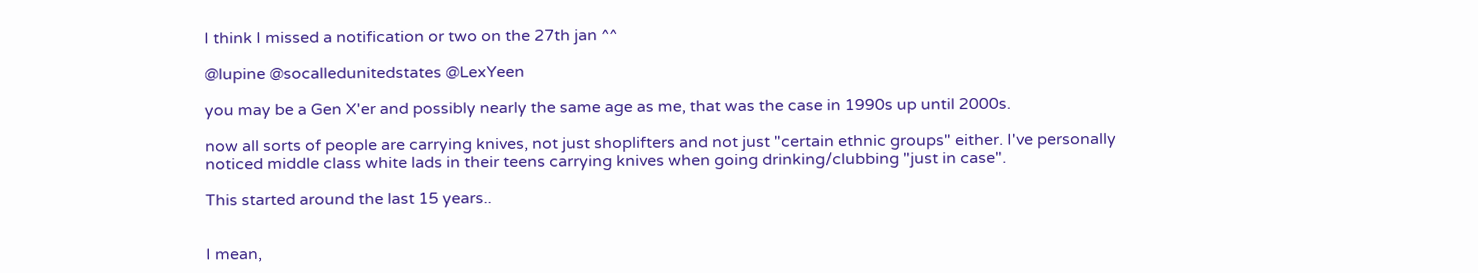I think I missed a notification or two on the 27th jan ^^

@lupine @socalledunitedstates @LexYeen

you may be a Gen X'er and possibly nearly the same age as me, that was the case in 1990s up until 2000s.

now all sorts of people are carrying knives, not just shoplifters and not just "certain ethnic groups" either. I've personally noticed middle class white lads in their teens carrying knives when going drinking/clubbing "just in case".

This started around the last 15 years..


I mean,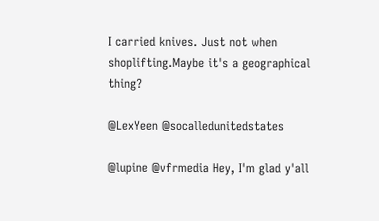I carried knives. Just not when shoplifting.Maybe it's a geographical thing?

@LexYeen @socalledunitedstates

@lupine @vfrmedia Hey, I'm glad y'all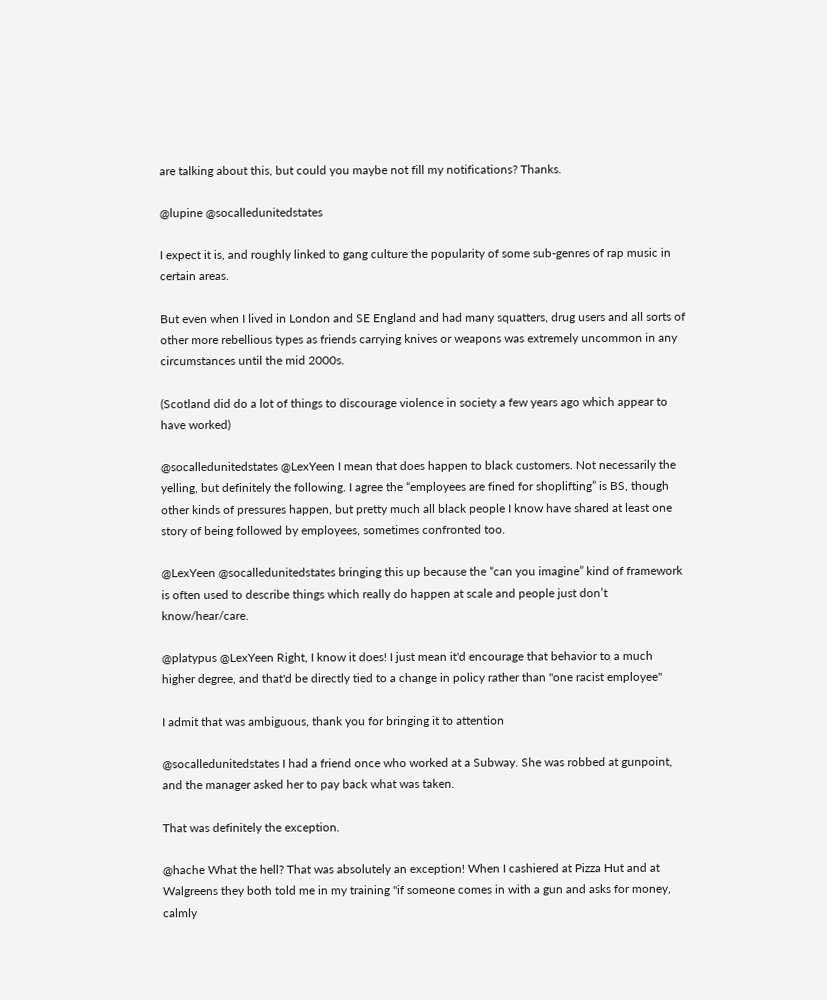are talking about this, but could you maybe not fill my notifications? Thanks.

@lupine @socalledunitedstates

I expect it is, and roughly linked to gang culture the popularity of some sub-genres of rap music in certain areas.

But even when I lived in London and SE England and had many squatters, drug users and all sorts of other more rebellious types as friends carrying knives or weapons was extremely uncommon in any circumstances until the mid 2000s.

(Scotland did do a lot of things to discourage violence in society a few years ago which appear to have worked)

@socalledunitedstates @LexYeen I mean that does happen to black customers. Not necessarily the yelling, but definitely the following. I agree the “employees are fined for shoplifting” is BS, though other kinds of pressures happen, but pretty much all black people I know have shared at least one story of being followed by employees, sometimes confronted too.

@LexYeen @socalledunitedstates bringing this up because the “can you imagine” kind of framework is often used to describe things which really do happen at scale and people just don’t know/hear/care.

@platypus @LexYeen Right, I know it does! I just mean it'd encourage that behavior to a much higher degree, and that'd be directly tied to a change in policy rather than "one racist employee"

I admit that was ambiguous, thank you for bringing it to attention

@socalledunitedstates I had a friend once who worked at a Subway. She was robbed at gunpoint, and the manager asked her to pay back what was taken.

That was definitely the exception.

@hache What the hell? That was absolutely an exception! When I cashiered at Pizza Hut and at Walgreens they both told me in my training "if someone comes in with a gun and asks for money, calmly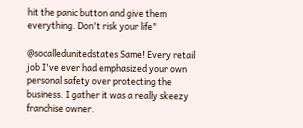hit the panic button and give them everything. Don't risk your life"

@socalledunitedstates Same! Every retail job I've ever had emphasized your own personal safety over protecting the business. I gather it was a really skeezy franchise owner.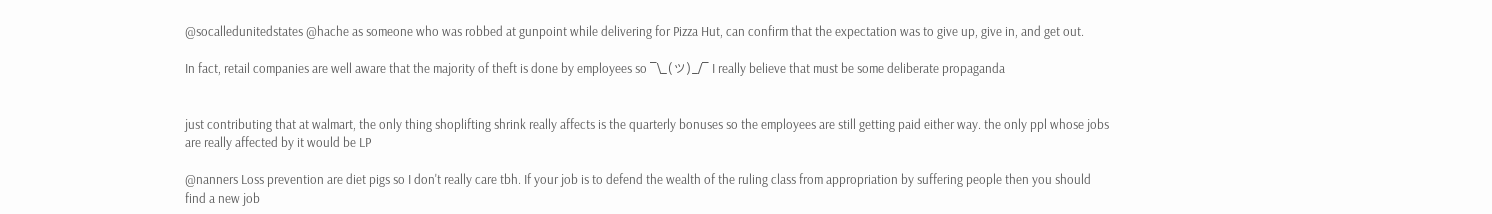@socalledunitedstates @hache as someone who was robbed at gunpoint while delivering for Pizza Hut, can confirm that the expectation was to give up, give in, and get out.

In fact, retail companies are well aware that the majority of theft is done by employees so ¯\_(ツ)_/¯ I really believe that must be some deliberate propaganda


just contributing that at walmart, the only thing shoplifting shrink really affects is the quarterly bonuses so the employees are still getting paid either way. the only ppl whose jobs are really affected by it would be LP

@nanners Loss prevention are diet pigs so I don't really care tbh. If your job is to defend the wealth of the ruling class from appropriation by suffering people then you should find a new job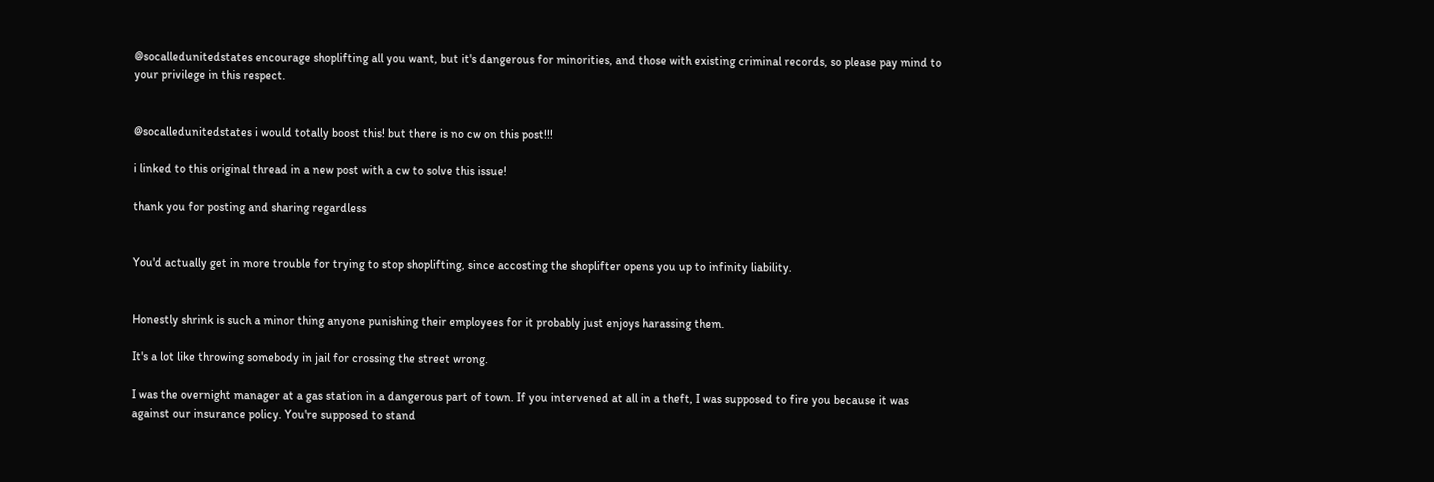@socalledunitedstates encourage shoplifting all you want, but it's dangerous for minorities, and those with existing criminal records, so please pay mind to your privilege in this respect.


@socalledunitedstates i would totally boost this! but there is no cw on this post!!!

i linked to this original thread in a new post with a cw to solve this issue!

thank you for posting and sharing regardless


You'd actually get in more trouble for trying to stop shoplifting, since accosting the shoplifter opens you up to infinity liability.


Honestly shrink is such a minor thing anyone punishing their employees for it probably just enjoys harassing them.

It's a lot like throwing somebody in jail for crossing the street wrong.

I was the overnight manager at a gas station in a dangerous part of town. If you intervened at all in a theft, I was supposed to fire you because it was against our insurance policy. You're supposed to stand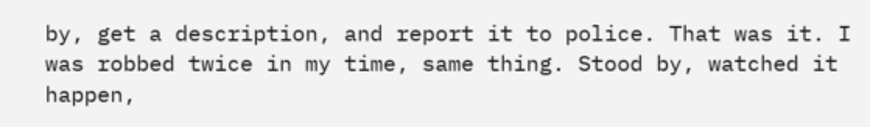by, get a description, and report it to police. That was it. I was robbed twice in my time, same thing. Stood by, watched it happen,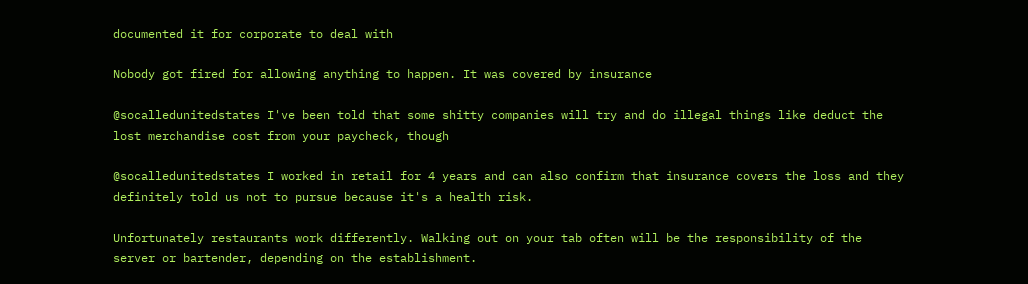documented it for corporate to deal with

Nobody got fired for allowing anything to happen. It was covered by insurance

@socalledunitedstates I've been told that some shitty companies will try and do illegal things like deduct the lost merchandise cost from your paycheck, though

@socalledunitedstates I worked in retail for 4 years and can also confirm that insurance covers the loss and they definitely told us not to pursue because it's a health risk.

Unfortunately restaurants work differently. Walking out on your tab often will be the responsibility of the server or bartender, depending on the establishment.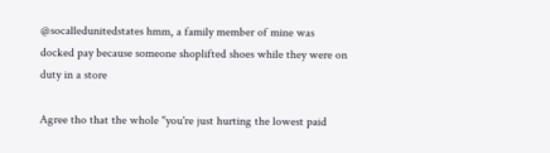@socalledunitedstates hmm, a family member of mine was docked pay because someone shoplifted shoes while they were on duty in a store

Agree tho that the whole "you're just hurting the lowest paid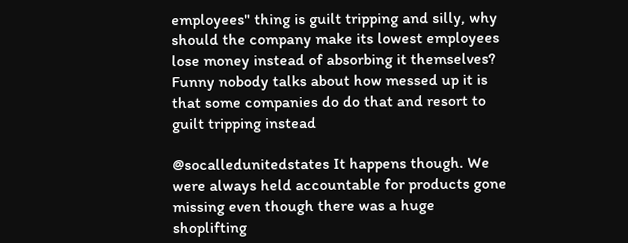employees" thing is guilt tripping and silly, why should the company make its lowest employees lose money instead of absorbing it themselves? Funny nobody talks about how messed up it is that some companies do do that and resort to guilt tripping instead

@socalledunitedstates It happens though. We were always held accountable for products gone missing even though there was a huge shoplifting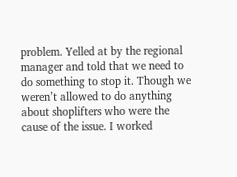problem. Yelled at by the regional manager and told that we need to do something to stop it. Though we weren’t allowed to do anything about shoplifters who were the cause of the issue. I worked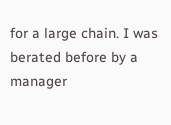for a large chain. I was berated before by a manager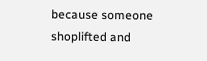because someone shoplifted and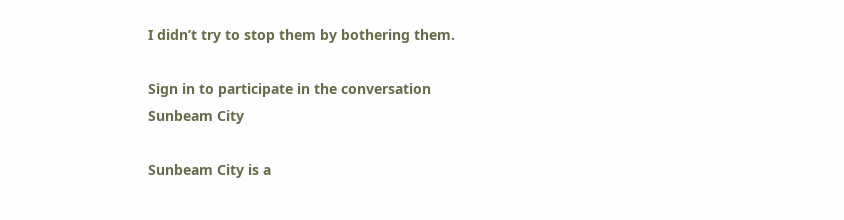I didn’t try to stop them by bothering them.

Sign in to participate in the conversation
Sunbeam City

Sunbeam City is a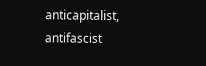anticapitalist, antifascist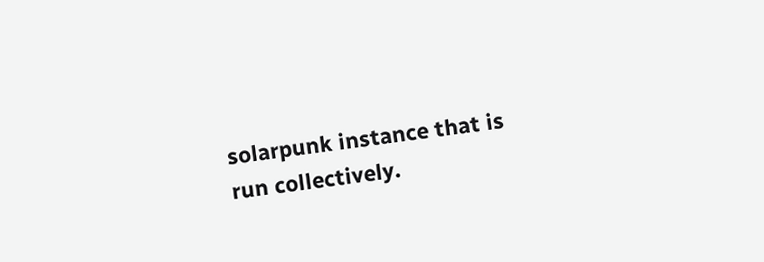solarpunk instance that is run collectively.